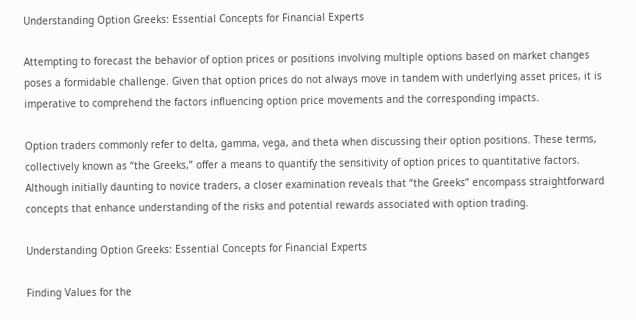Understanding Option Greeks: Essential Concepts for Financial Experts

Attempting to forecast the behavior of option prices or positions involving multiple options based on market changes poses a formidable challenge. Given that option prices do not always move in tandem with underlying asset prices, it is imperative to comprehend the factors influencing option price movements and the corresponding impacts.

Option traders commonly refer to delta, gamma, vega, and theta when discussing their option positions. These terms, collectively known as “the Greeks,” offer a means to quantify the sensitivity of option prices to quantitative factors. Although initially daunting to novice traders, a closer examination reveals that “the Greeks” encompass straightforward concepts that enhance understanding of the risks and potential rewards associated with option trading.

Understanding Option Greeks: Essential Concepts for Financial Experts

Finding Values for the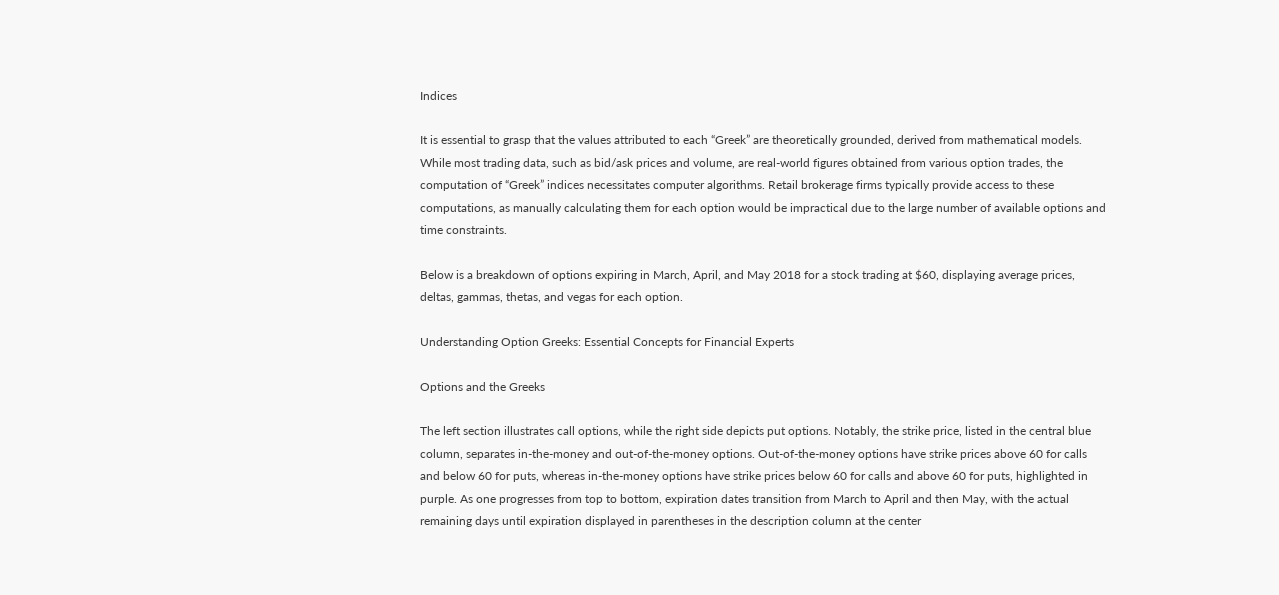Indices

It is essential to grasp that the values attributed to each “Greek” are theoretically grounded, derived from mathematical models. While most trading data, such as bid/ask prices and volume, are real-world figures obtained from various option trades, the computation of “Greek” indices necessitates computer algorithms. Retail brokerage firms typically provide access to these computations, as manually calculating them for each option would be impractical due to the large number of available options and time constraints.

Below is a breakdown of options expiring in March, April, and May 2018 for a stock trading at $60, displaying average prices, deltas, gammas, thetas, and vegas for each option.

Understanding Option Greeks: Essential Concepts for Financial Experts

Options and the Greeks

The left section illustrates call options, while the right side depicts put options. Notably, the strike price, listed in the central blue column, separates in-the-money and out-of-the-money options. Out-of-the-money options have strike prices above 60 for calls and below 60 for puts, whereas in-the-money options have strike prices below 60 for calls and above 60 for puts, highlighted in purple. As one progresses from top to bottom, expiration dates transition from March to April and then May, with the actual remaining days until expiration displayed in parentheses in the description column at the center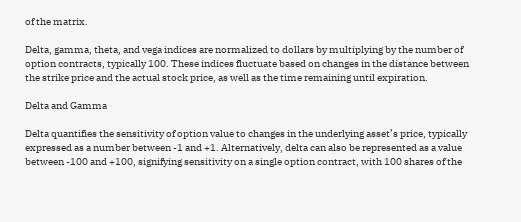of the matrix.

Delta, gamma, theta, and vega indices are normalized to dollars by multiplying by the number of option contracts, typically 100. These indices fluctuate based on changes in the distance between the strike price and the actual stock price, as well as the time remaining until expiration.

Delta and Gamma

Delta quantifies the sensitivity of option value to changes in the underlying asset’s price, typically expressed as a number between -1 and +1. Alternatively, delta can also be represented as a value between -100 and +100, signifying sensitivity on a single option contract, with 100 shares of the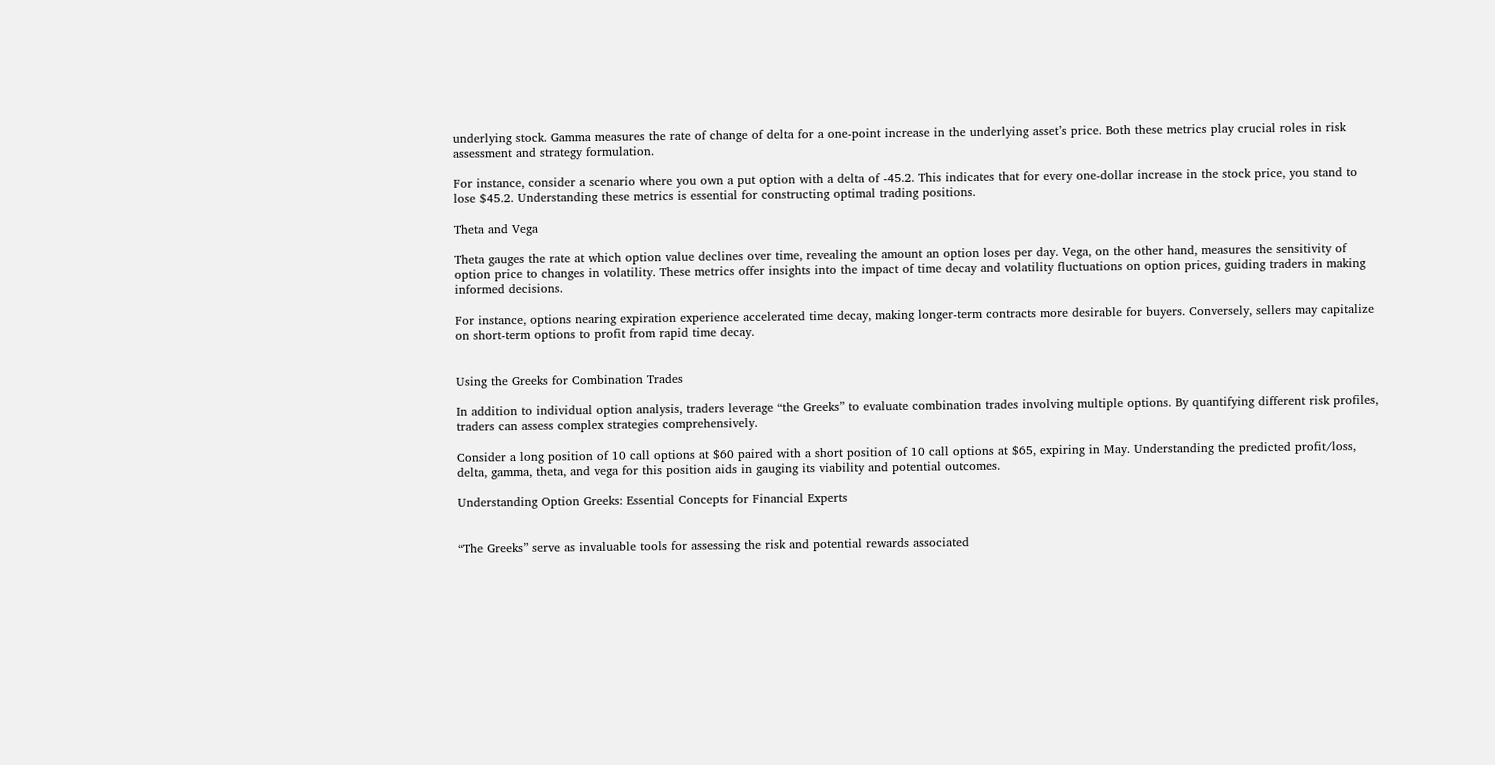underlying stock. Gamma measures the rate of change of delta for a one-point increase in the underlying asset’s price. Both these metrics play crucial roles in risk assessment and strategy formulation.

For instance, consider a scenario where you own a put option with a delta of -45.2. This indicates that for every one-dollar increase in the stock price, you stand to lose $45.2. Understanding these metrics is essential for constructing optimal trading positions.

Theta and Vega

Theta gauges the rate at which option value declines over time, revealing the amount an option loses per day. Vega, on the other hand, measures the sensitivity of option price to changes in volatility. These metrics offer insights into the impact of time decay and volatility fluctuations on option prices, guiding traders in making informed decisions.

For instance, options nearing expiration experience accelerated time decay, making longer-term contracts more desirable for buyers. Conversely, sellers may capitalize on short-term options to profit from rapid time decay.


Using the Greeks for Combination Trades

In addition to individual option analysis, traders leverage “the Greeks” to evaluate combination trades involving multiple options. By quantifying different risk profiles, traders can assess complex strategies comprehensively.

Consider a long position of 10 call options at $60 paired with a short position of 10 call options at $65, expiring in May. Understanding the predicted profit/loss, delta, gamma, theta, and vega for this position aids in gauging its viability and potential outcomes.

Understanding Option Greeks: Essential Concepts for Financial Experts


“The Greeks” serve as invaluable tools for assessing the risk and potential rewards associated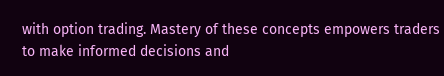with option trading. Mastery of these concepts empowers traders to make informed decisions and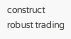construct robust trading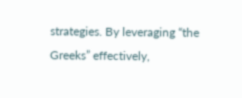strategies. By leveraging “the Greeks” effectively,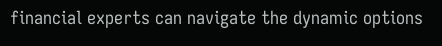financial experts can navigate the dynamic options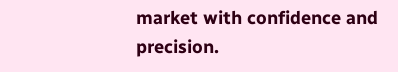market with confidence and precision.